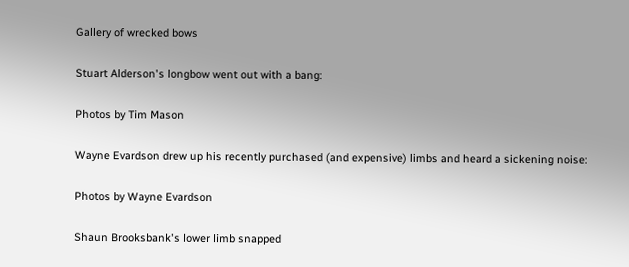Gallery of wrecked bows

Stuart Alderson's longbow went out with a bang:

Photos by Tim Mason

Wayne Evardson drew up his recently purchased (and expensive) limbs and heard a sickening noise:

Photos by Wayne Evardson

Shaun Brooksbank's lower limb snapped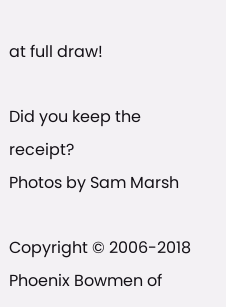at full draw!

Did you keep the receipt?
Photos by Sam Marsh

Copyright © 2006-2018 Phoenix Bowmen of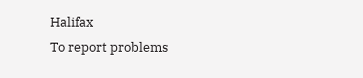Halifax
To report problems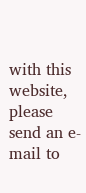with this website, please send an e-mail to